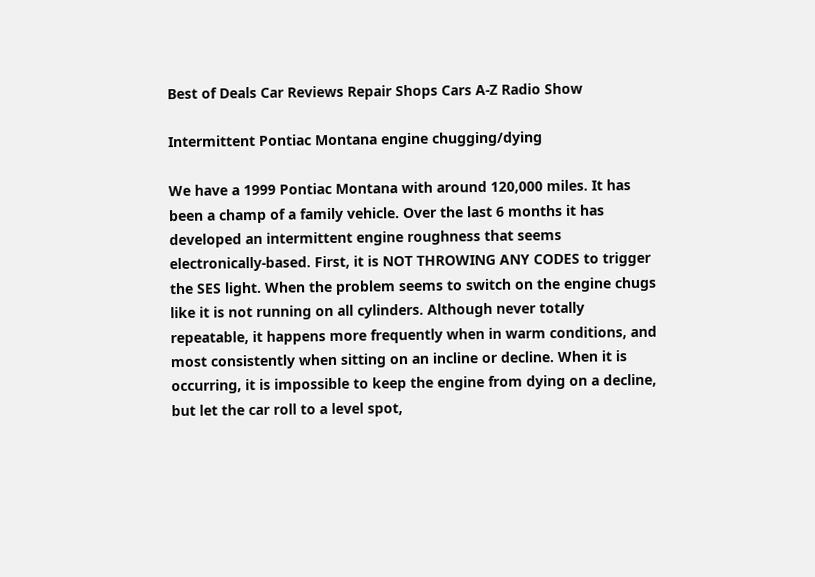Best of Deals Car Reviews Repair Shops Cars A-Z Radio Show

Intermittent Pontiac Montana engine chugging/dying

We have a 1999 Pontiac Montana with around 120,000 miles. It has been a champ of a family vehicle. Over the last 6 months it has developed an intermittent engine roughness that seems electronically-based. First, it is NOT THROWING ANY CODES to trigger the SES light. When the problem seems to switch on the engine chugs like it is not running on all cylinders. Although never totally repeatable, it happens more frequently when in warm conditions, and most consistently when sitting on an incline or decline. When it is occurring, it is impossible to keep the engine from dying on a decline, but let the car roll to a level spot,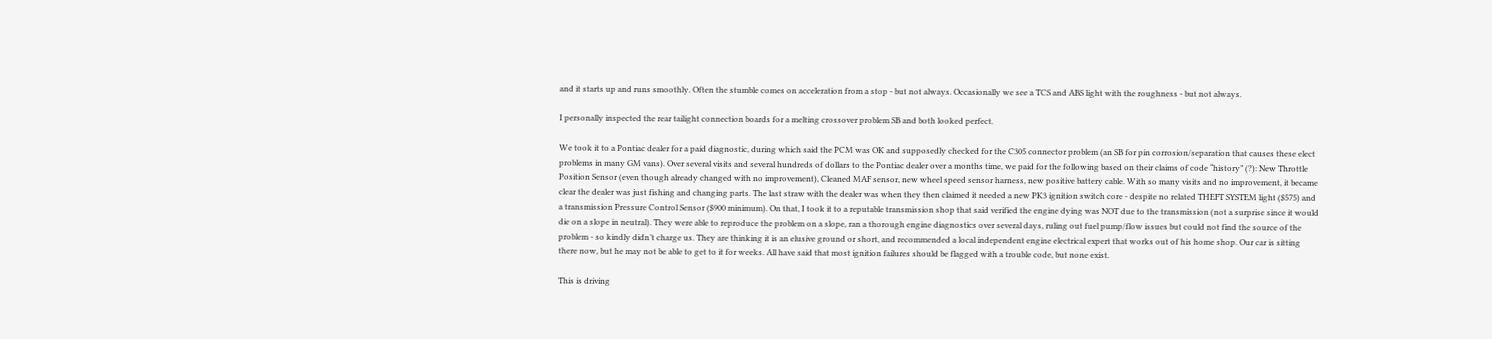and it starts up and runs smoothly. Often the stumble comes on acceleration from a stop - but not always. Occasionally we see a TCS and ABS light with the roughness - but not always.

I personally inspected the rear tailight connection boards for a melting crossover problem SB and both looked perfect.

We took it to a Pontiac dealer for a paid diagnostic, during which said the PCM was OK and supposedly checked for the C305 connector problem (an SB for pin corrosion/separation that causes these elect problems in many GM vans). Over several visits and several hundreds of dollars to the Pontiac dealer over a months time, we paid for the following based on their claims of code “history” (?): New Throttle Position Sensor (even though already changed with no improvement), Cleaned MAF sensor, new wheel speed sensor harness, new positive battery cable. With so many visits and no improvement, it became clear the dealer was just fishing and changing parts. The last straw with the dealer was when they then claimed it needed a new PK3 ignition switch core - despite no related THEFT SYSTEM light ($575) and a transmission Pressure Control Sensor ($900 minimum). On that, I took it to a reputable transmission shop that said verified the engine dying was NOT due to the transmission (not a surprise since it would die on a slope in neutral). They were able to reproduce the problem on a slope, ran a thorough engine diagnostics over several days, ruling out fuel pump/flow issues but could not find the source of the problem - so kindly didn’t charge us. They are thinking it is an elusive ground or short, and recommended a local independent engine electrical expert that works out of his home shop. Our car is sitting there now, but he may not be able to get to it for weeks. All have said that most ignition failures should be flagged with a trouble code, but none exist.

This is driving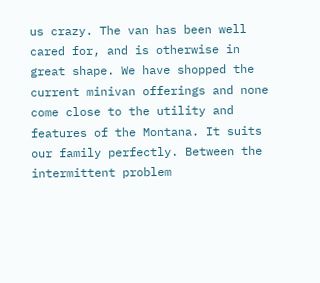us crazy. The van has been well cared for, and is otherwise in great shape. We have shopped the current minivan offerings and none come close to the utility and features of the Montana. It suits our family perfectly. Between the intermittent problem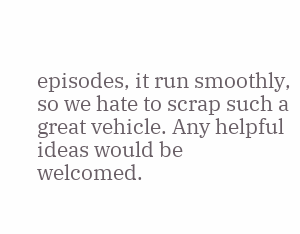episodes, it run smoothly, so we hate to scrap such a great vehicle. Any helpful ideas would be welcomed.